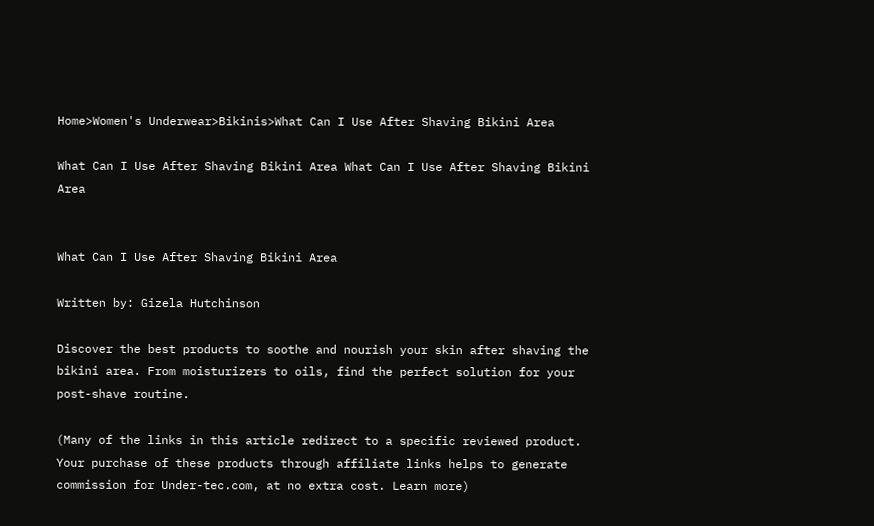Home>Women's Underwear>Bikinis>What Can I Use After Shaving Bikini Area

What Can I Use After Shaving Bikini Area What Can I Use After Shaving Bikini Area


What Can I Use After Shaving Bikini Area

Written by: Gizela Hutchinson

Discover the best products to soothe and nourish your skin after shaving the bikini area. From moisturizers to oils, find the perfect solution for your post-shave routine.

(Many of the links in this article redirect to a specific reviewed product. Your purchase of these products through affiliate links helps to generate commission for Under-tec.com, at no extra cost. Learn more)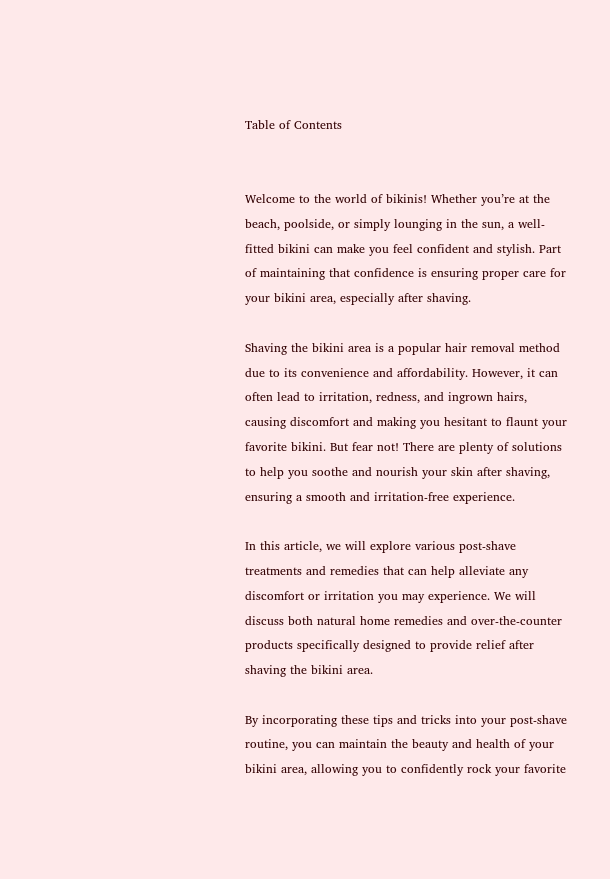Table of Contents


Welcome to the world of bikinis! Whether you’re at the beach, poolside, or simply lounging in the sun, a well-fitted bikini can make you feel confident and stylish. Part of maintaining that confidence is ensuring proper care for your bikini area, especially after shaving.

Shaving the bikini area is a popular hair removal method due to its convenience and affordability. However, it can often lead to irritation, redness, and ingrown hairs, causing discomfort and making you hesitant to flaunt your favorite bikini. But fear not! There are plenty of solutions to help you soothe and nourish your skin after shaving, ensuring a smooth and irritation-free experience.

In this article, we will explore various post-shave treatments and remedies that can help alleviate any discomfort or irritation you may experience. We will discuss both natural home remedies and over-the-counter products specifically designed to provide relief after shaving the bikini area.

By incorporating these tips and tricks into your post-shave routine, you can maintain the beauty and health of your bikini area, allowing you to confidently rock your favorite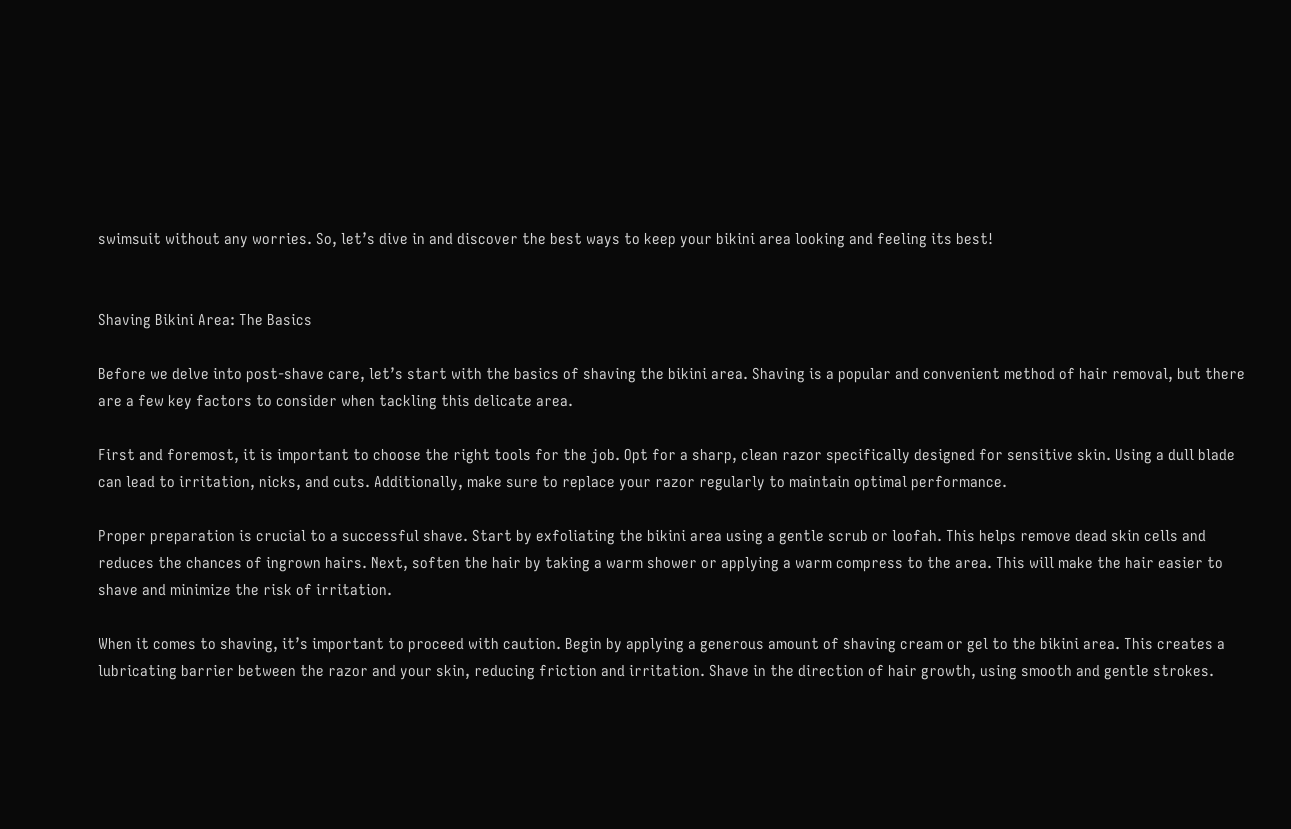swimsuit without any worries. So, let’s dive in and discover the best ways to keep your bikini area looking and feeling its best!


Shaving Bikini Area: The Basics

Before we delve into post-shave care, let’s start with the basics of shaving the bikini area. Shaving is a popular and convenient method of hair removal, but there are a few key factors to consider when tackling this delicate area.

First and foremost, it is important to choose the right tools for the job. Opt for a sharp, clean razor specifically designed for sensitive skin. Using a dull blade can lead to irritation, nicks, and cuts. Additionally, make sure to replace your razor regularly to maintain optimal performance.

Proper preparation is crucial to a successful shave. Start by exfoliating the bikini area using a gentle scrub or loofah. This helps remove dead skin cells and reduces the chances of ingrown hairs. Next, soften the hair by taking a warm shower or applying a warm compress to the area. This will make the hair easier to shave and minimize the risk of irritation.

When it comes to shaving, it’s important to proceed with caution. Begin by applying a generous amount of shaving cream or gel to the bikini area. This creates a lubricating barrier between the razor and your skin, reducing friction and irritation. Shave in the direction of hair growth, using smooth and gentle strokes.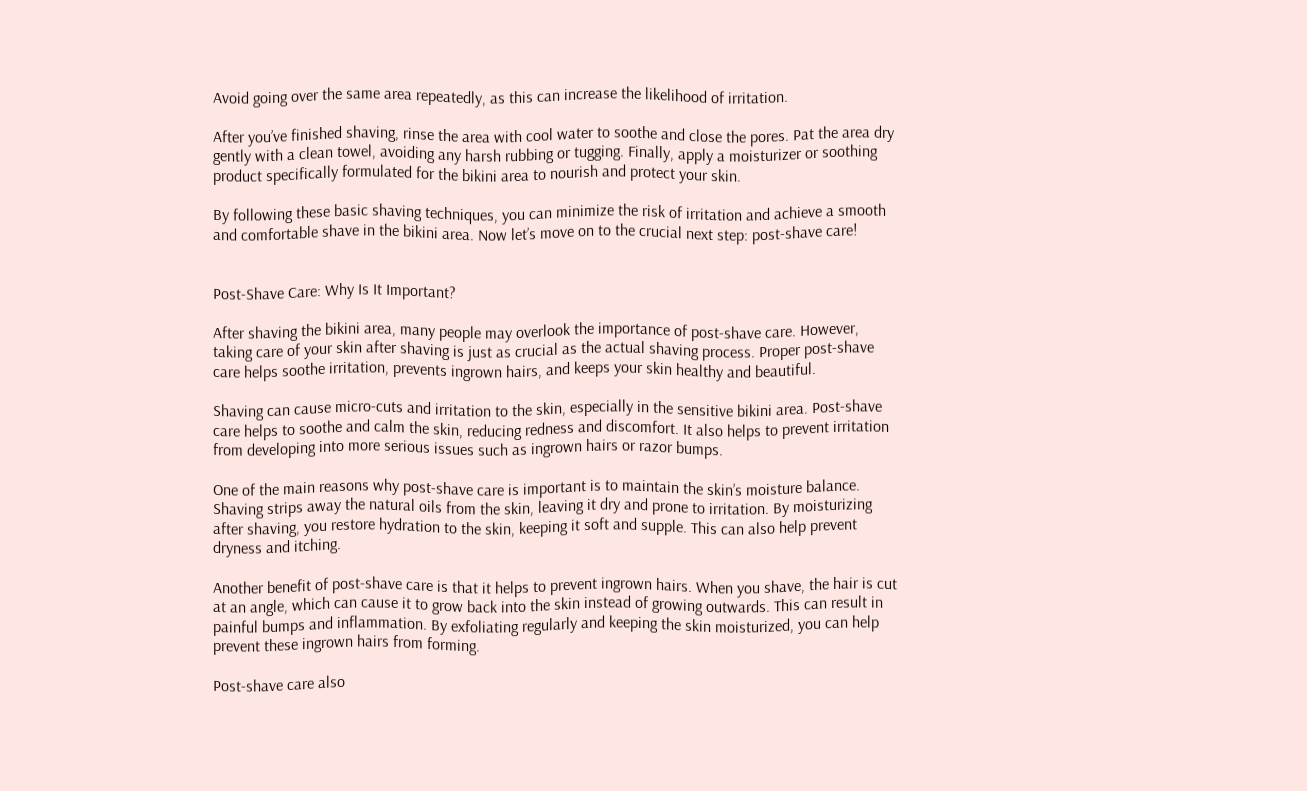Avoid going over the same area repeatedly, as this can increase the likelihood of irritation.

After you’ve finished shaving, rinse the area with cool water to soothe and close the pores. Pat the area dry gently with a clean towel, avoiding any harsh rubbing or tugging. Finally, apply a moisturizer or soothing product specifically formulated for the bikini area to nourish and protect your skin.

By following these basic shaving techniques, you can minimize the risk of irritation and achieve a smooth and comfortable shave in the bikini area. Now let’s move on to the crucial next step: post-shave care!


Post-Shave Care: Why Is It Important?

After shaving the bikini area, many people may overlook the importance of post-shave care. However, taking care of your skin after shaving is just as crucial as the actual shaving process. Proper post-shave care helps soothe irritation, prevents ingrown hairs, and keeps your skin healthy and beautiful.

Shaving can cause micro-cuts and irritation to the skin, especially in the sensitive bikini area. Post-shave care helps to soothe and calm the skin, reducing redness and discomfort. It also helps to prevent irritation from developing into more serious issues such as ingrown hairs or razor bumps.

One of the main reasons why post-shave care is important is to maintain the skin’s moisture balance. Shaving strips away the natural oils from the skin, leaving it dry and prone to irritation. By moisturizing after shaving, you restore hydration to the skin, keeping it soft and supple. This can also help prevent dryness and itching.

Another benefit of post-shave care is that it helps to prevent ingrown hairs. When you shave, the hair is cut at an angle, which can cause it to grow back into the skin instead of growing outwards. This can result in painful bumps and inflammation. By exfoliating regularly and keeping the skin moisturized, you can help prevent these ingrown hairs from forming.

Post-shave care also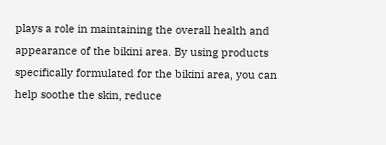plays a role in maintaining the overall health and appearance of the bikini area. By using products specifically formulated for the bikini area, you can help soothe the skin, reduce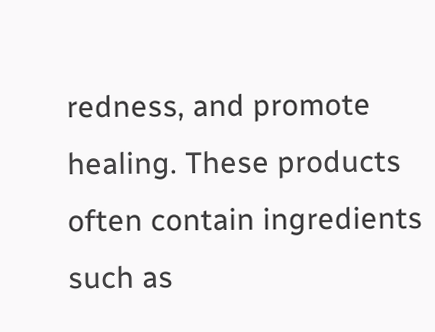redness, and promote healing. These products often contain ingredients such as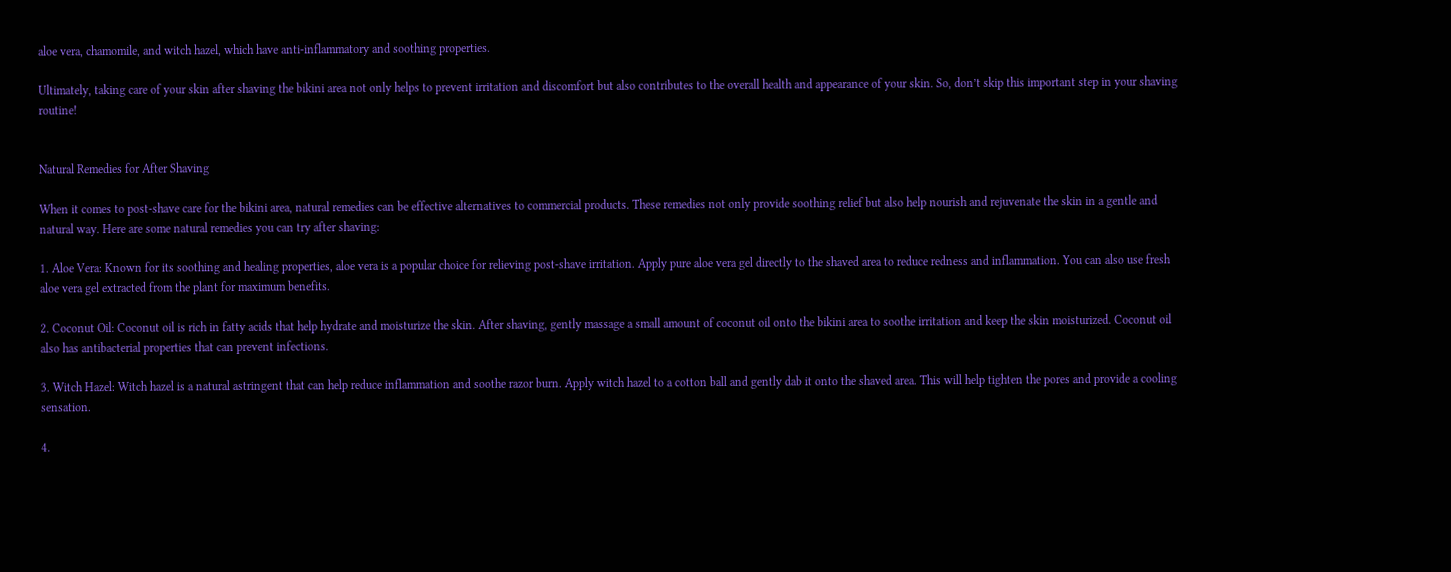aloe vera, chamomile, and witch hazel, which have anti-inflammatory and soothing properties.

Ultimately, taking care of your skin after shaving the bikini area not only helps to prevent irritation and discomfort but also contributes to the overall health and appearance of your skin. So, don’t skip this important step in your shaving routine!


Natural Remedies for After Shaving

When it comes to post-shave care for the bikini area, natural remedies can be effective alternatives to commercial products. These remedies not only provide soothing relief but also help nourish and rejuvenate the skin in a gentle and natural way. Here are some natural remedies you can try after shaving:

1. Aloe Vera: Known for its soothing and healing properties, aloe vera is a popular choice for relieving post-shave irritation. Apply pure aloe vera gel directly to the shaved area to reduce redness and inflammation. You can also use fresh aloe vera gel extracted from the plant for maximum benefits.

2. Coconut Oil: Coconut oil is rich in fatty acids that help hydrate and moisturize the skin. After shaving, gently massage a small amount of coconut oil onto the bikini area to soothe irritation and keep the skin moisturized. Coconut oil also has antibacterial properties that can prevent infections.

3. Witch Hazel: Witch hazel is a natural astringent that can help reduce inflammation and soothe razor burn. Apply witch hazel to a cotton ball and gently dab it onto the shaved area. This will help tighten the pores and provide a cooling sensation.

4.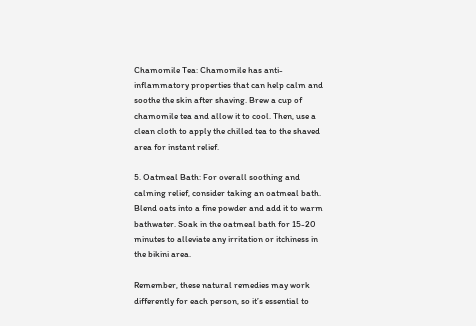Chamomile Tea: Chamomile has anti-inflammatory properties that can help calm and soothe the skin after shaving. Brew a cup of chamomile tea and allow it to cool. Then, use a clean cloth to apply the chilled tea to the shaved area for instant relief.

5. Oatmeal Bath: For overall soothing and calming relief, consider taking an oatmeal bath. Blend oats into a fine powder and add it to warm bathwater. Soak in the oatmeal bath for 15-20 minutes to alleviate any irritation or itchiness in the bikini area.

Remember, these natural remedies may work differently for each person, so it’s essential to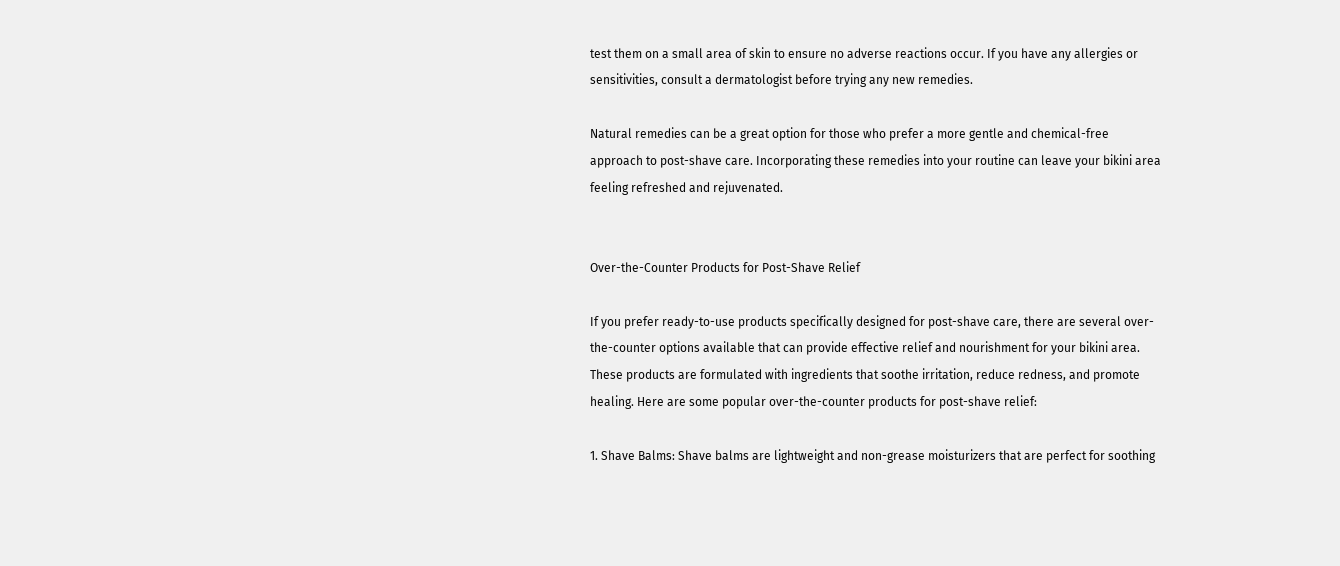test them on a small area of skin to ensure no adverse reactions occur. If you have any allergies or sensitivities, consult a dermatologist before trying any new remedies.

Natural remedies can be a great option for those who prefer a more gentle and chemical-free approach to post-shave care. Incorporating these remedies into your routine can leave your bikini area feeling refreshed and rejuvenated.


Over-the-Counter Products for Post-Shave Relief

If you prefer ready-to-use products specifically designed for post-shave care, there are several over-the-counter options available that can provide effective relief and nourishment for your bikini area. These products are formulated with ingredients that soothe irritation, reduce redness, and promote healing. Here are some popular over-the-counter products for post-shave relief:

1. Shave Balms: Shave balms are lightweight and non-grease moisturizers that are perfect for soothing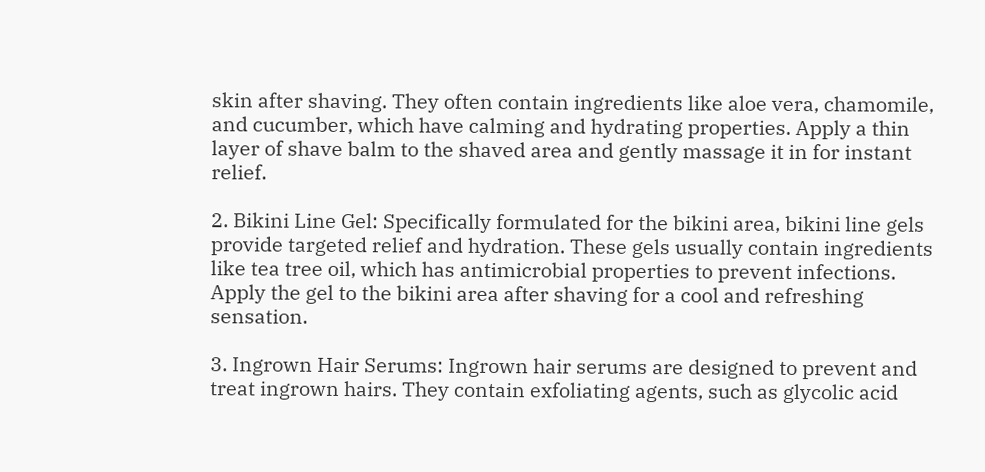skin after shaving. They often contain ingredients like aloe vera, chamomile, and cucumber, which have calming and hydrating properties. Apply a thin layer of shave balm to the shaved area and gently massage it in for instant relief.

2. Bikini Line Gel: Specifically formulated for the bikini area, bikini line gels provide targeted relief and hydration. These gels usually contain ingredients like tea tree oil, which has antimicrobial properties to prevent infections. Apply the gel to the bikini area after shaving for a cool and refreshing sensation.

3. Ingrown Hair Serums: Ingrown hair serums are designed to prevent and treat ingrown hairs. They contain exfoliating agents, such as glycolic acid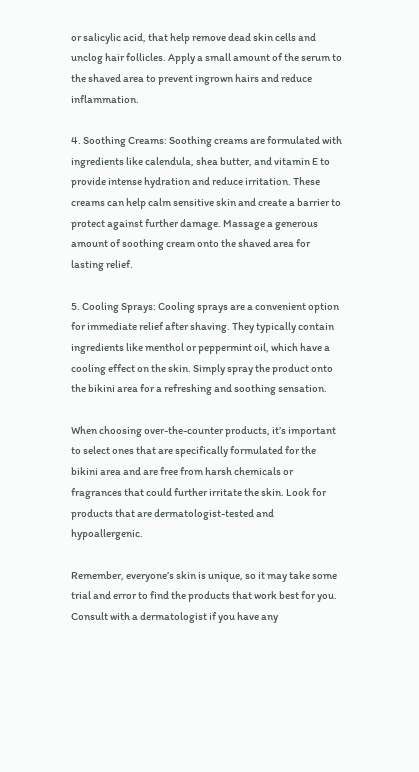or salicylic acid, that help remove dead skin cells and unclog hair follicles. Apply a small amount of the serum to the shaved area to prevent ingrown hairs and reduce inflammation.

4. Soothing Creams: Soothing creams are formulated with ingredients like calendula, shea butter, and vitamin E to provide intense hydration and reduce irritation. These creams can help calm sensitive skin and create a barrier to protect against further damage. Massage a generous amount of soothing cream onto the shaved area for lasting relief.

5. Cooling Sprays: Cooling sprays are a convenient option for immediate relief after shaving. They typically contain ingredients like menthol or peppermint oil, which have a cooling effect on the skin. Simply spray the product onto the bikini area for a refreshing and soothing sensation.

When choosing over-the-counter products, it’s important to select ones that are specifically formulated for the bikini area and are free from harsh chemicals or fragrances that could further irritate the skin. Look for products that are dermatologist-tested and hypoallergenic.

Remember, everyone’s skin is unique, so it may take some trial and error to find the products that work best for you. Consult with a dermatologist if you have any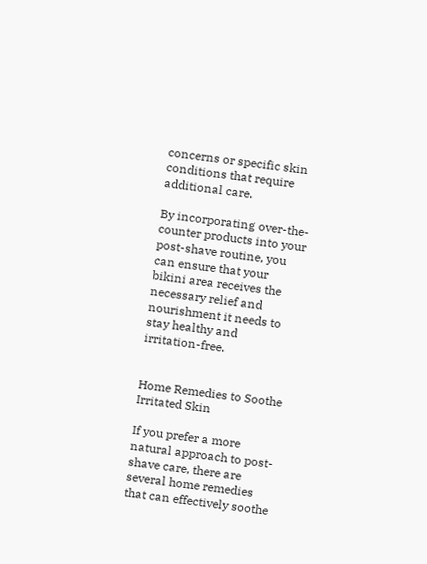concerns or specific skin conditions that require additional care.

By incorporating over-the-counter products into your post-shave routine, you can ensure that your bikini area receives the necessary relief and nourishment it needs to stay healthy and irritation-free.


Home Remedies to Soothe Irritated Skin

If you prefer a more natural approach to post-shave care, there are several home remedies that can effectively soothe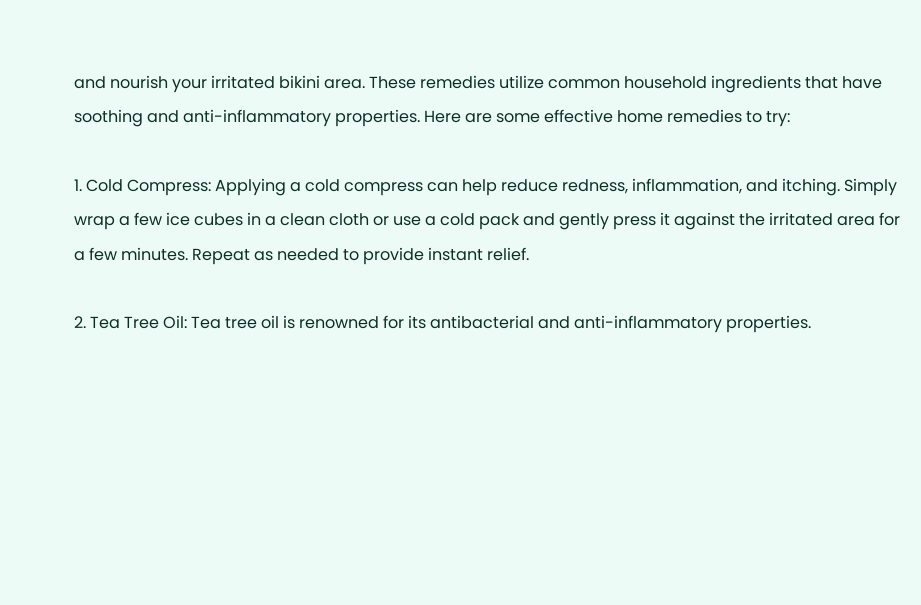and nourish your irritated bikini area. These remedies utilize common household ingredients that have soothing and anti-inflammatory properties. Here are some effective home remedies to try:

1. Cold Compress: Applying a cold compress can help reduce redness, inflammation, and itching. Simply wrap a few ice cubes in a clean cloth or use a cold pack and gently press it against the irritated area for a few minutes. Repeat as needed to provide instant relief.

2. Tea Tree Oil: Tea tree oil is renowned for its antibacterial and anti-inflammatory properties.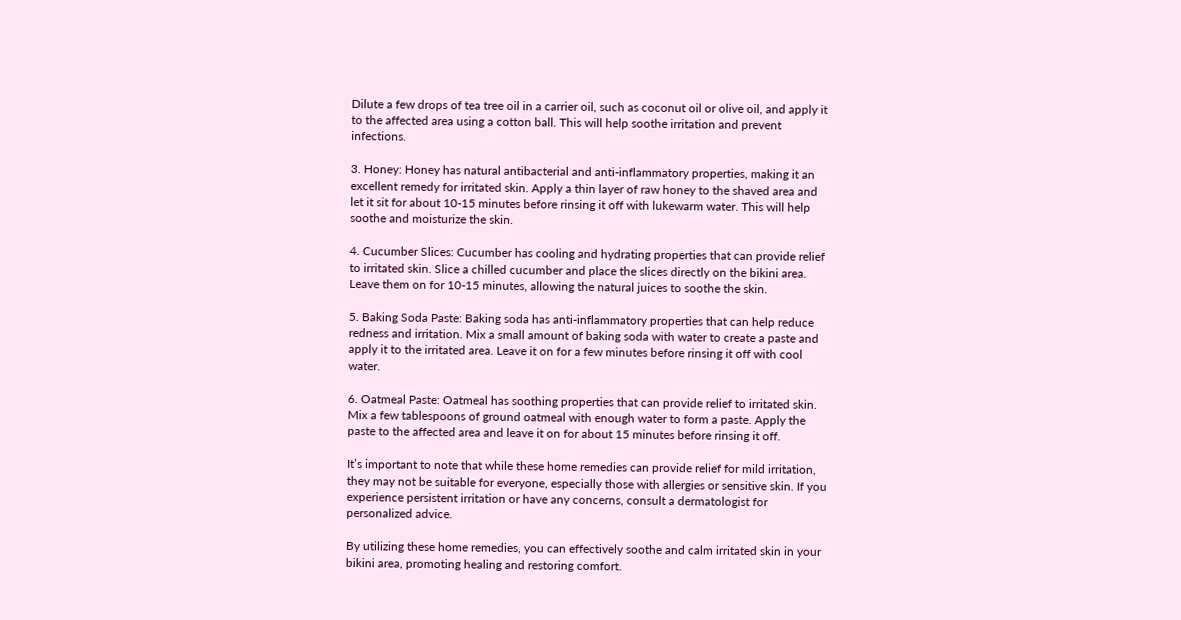Dilute a few drops of tea tree oil in a carrier oil, such as coconut oil or olive oil, and apply it to the affected area using a cotton ball. This will help soothe irritation and prevent infections.

3. Honey: Honey has natural antibacterial and anti-inflammatory properties, making it an excellent remedy for irritated skin. Apply a thin layer of raw honey to the shaved area and let it sit for about 10-15 minutes before rinsing it off with lukewarm water. This will help soothe and moisturize the skin.

4. Cucumber Slices: Cucumber has cooling and hydrating properties that can provide relief to irritated skin. Slice a chilled cucumber and place the slices directly on the bikini area. Leave them on for 10-15 minutes, allowing the natural juices to soothe the skin.

5. Baking Soda Paste: Baking soda has anti-inflammatory properties that can help reduce redness and irritation. Mix a small amount of baking soda with water to create a paste and apply it to the irritated area. Leave it on for a few minutes before rinsing it off with cool water.

6. Oatmeal Paste: Oatmeal has soothing properties that can provide relief to irritated skin. Mix a few tablespoons of ground oatmeal with enough water to form a paste. Apply the paste to the affected area and leave it on for about 15 minutes before rinsing it off.

It’s important to note that while these home remedies can provide relief for mild irritation, they may not be suitable for everyone, especially those with allergies or sensitive skin. If you experience persistent irritation or have any concerns, consult a dermatologist for personalized advice.

By utilizing these home remedies, you can effectively soothe and calm irritated skin in your bikini area, promoting healing and restoring comfort.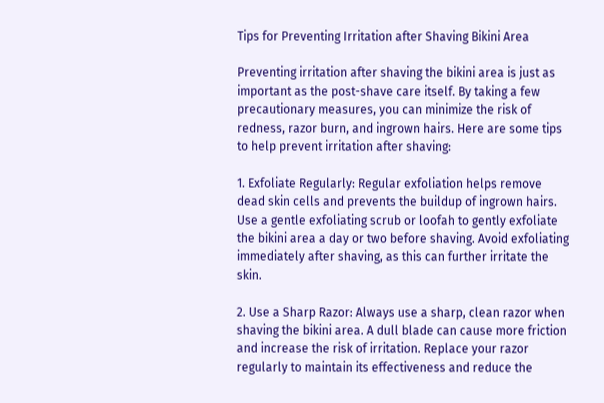Tips for Preventing Irritation after Shaving Bikini Area

Preventing irritation after shaving the bikini area is just as important as the post-shave care itself. By taking a few precautionary measures, you can minimize the risk of redness, razor burn, and ingrown hairs. Here are some tips to help prevent irritation after shaving:

1. Exfoliate Regularly: Regular exfoliation helps remove dead skin cells and prevents the buildup of ingrown hairs. Use a gentle exfoliating scrub or loofah to gently exfoliate the bikini area a day or two before shaving. Avoid exfoliating immediately after shaving, as this can further irritate the skin.

2. Use a Sharp Razor: Always use a sharp, clean razor when shaving the bikini area. A dull blade can cause more friction and increase the risk of irritation. Replace your razor regularly to maintain its effectiveness and reduce the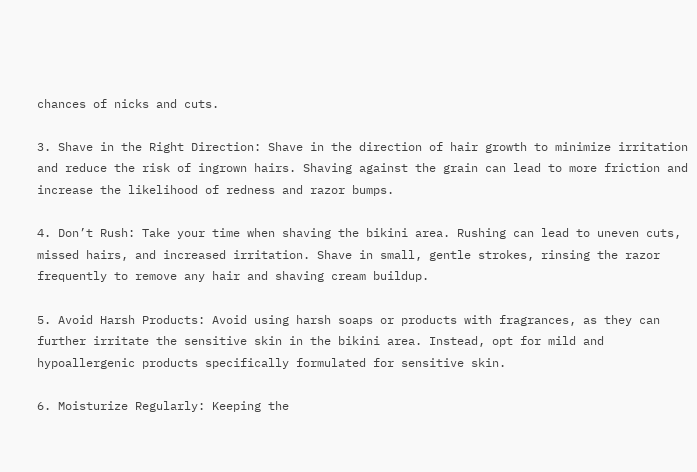chances of nicks and cuts.

3. Shave in the Right Direction: Shave in the direction of hair growth to minimize irritation and reduce the risk of ingrown hairs. Shaving against the grain can lead to more friction and increase the likelihood of redness and razor bumps.

4. Don’t Rush: Take your time when shaving the bikini area. Rushing can lead to uneven cuts, missed hairs, and increased irritation. Shave in small, gentle strokes, rinsing the razor frequently to remove any hair and shaving cream buildup.

5. Avoid Harsh Products: Avoid using harsh soaps or products with fragrances, as they can further irritate the sensitive skin in the bikini area. Instead, opt for mild and hypoallergenic products specifically formulated for sensitive skin.

6. Moisturize Regularly: Keeping the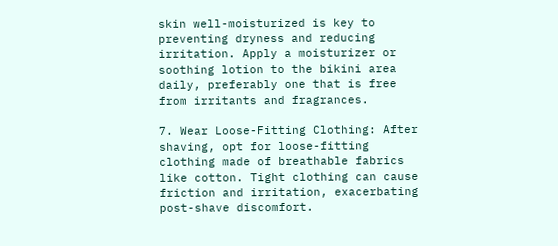skin well-moisturized is key to preventing dryness and reducing irritation. Apply a moisturizer or soothing lotion to the bikini area daily, preferably one that is free from irritants and fragrances.

7. Wear Loose-Fitting Clothing: After shaving, opt for loose-fitting clothing made of breathable fabrics like cotton. Tight clothing can cause friction and irritation, exacerbating post-shave discomfort.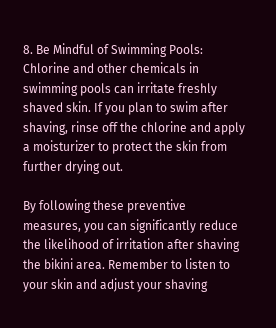8. Be Mindful of Swimming Pools: Chlorine and other chemicals in swimming pools can irritate freshly shaved skin. If you plan to swim after shaving, rinse off the chlorine and apply a moisturizer to protect the skin from further drying out.

By following these preventive measures, you can significantly reduce the likelihood of irritation after shaving the bikini area. Remember to listen to your skin and adjust your shaving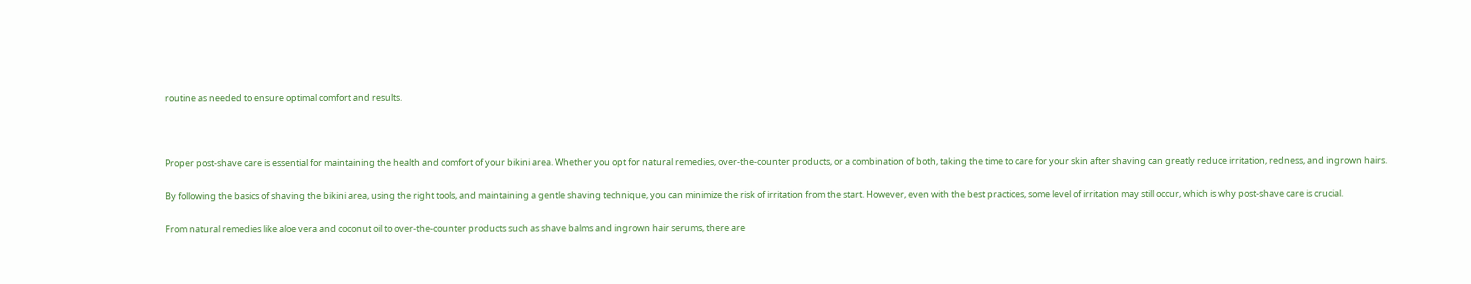routine as needed to ensure optimal comfort and results.



Proper post-shave care is essential for maintaining the health and comfort of your bikini area. Whether you opt for natural remedies, over-the-counter products, or a combination of both, taking the time to care for your skin after shaving can greatly reduce irritation, redness, and ingrown hairs.

By following the basics of shaving the bikini area, using the right tools, and maintaining a gentle shaving technique, you can minimize the risk of irritation from the start. However, even with the best practices, some level of irritation may still occur, which is why post-shave care is crucial.

From natural remedies like aloe vera and coconut oil to over-the-counter products such as shave balms and ingrown hair serums, there are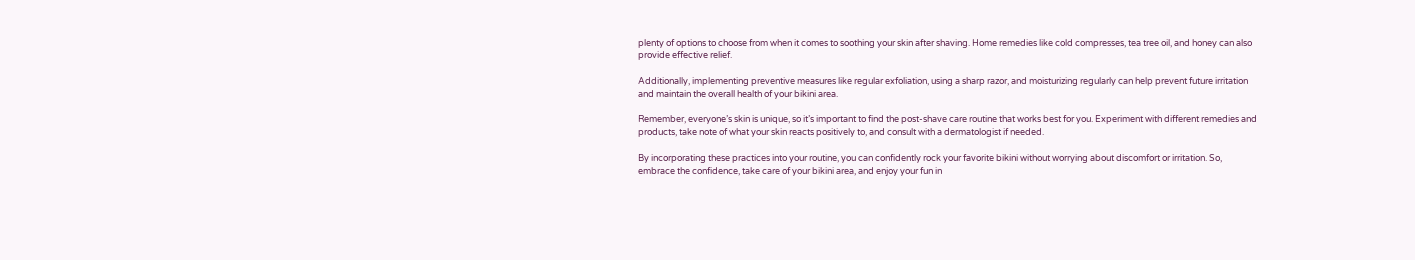plenty of options to choose from when it comes to soothing your skin after shaving. Home remedies like cold compresses, tea tree oil, and honey can also provide effective relief.

Additionally, implementing preventive measures like regular exfoliation, using a sharp razor, and moisturizing regularly can help prevent future irritation and maintain the overall health of your bikini area.

Remember, everyone’s skin is unique, so it’s important to find the post-shave care routine that works best for you. Experiment with different remedies and products, take note of what your skin reacts positively to, and consult with a dermatologist if needed.

By incorporating these practices into your routine, you can confidently rock your favorite bikini without worrying about discomfort or irritation. So, embrace the confidence, take care of your bikini area, and enjoy your fun in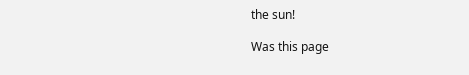the sun!

Was this page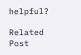helpful?

Related Post